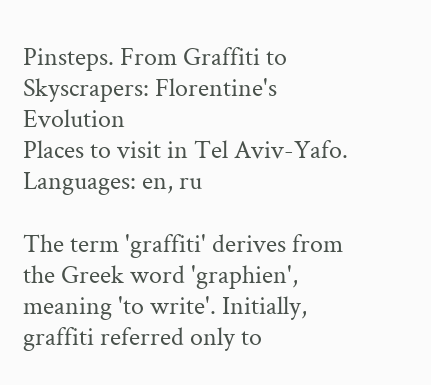Pinsteps. From Graffiti to Skyscrapers: Florentine's Evolution
Places to visit in Tel Aviv-Yafo. Languages: en, ru

The term 'graffiti' derives from the Greek word 'graphien', meaning 'to write'. Initially, graffiti referred only to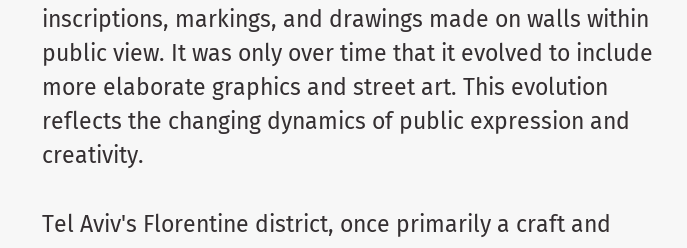inscriptions, markings, and drawings made on walls within public view. It was only over time that it evolved to include more elaborate graphics and street art. This evolution reflects the changing dynamics of public expression and creativity.

Tel Aviv's Florentine district, once primarily a craft and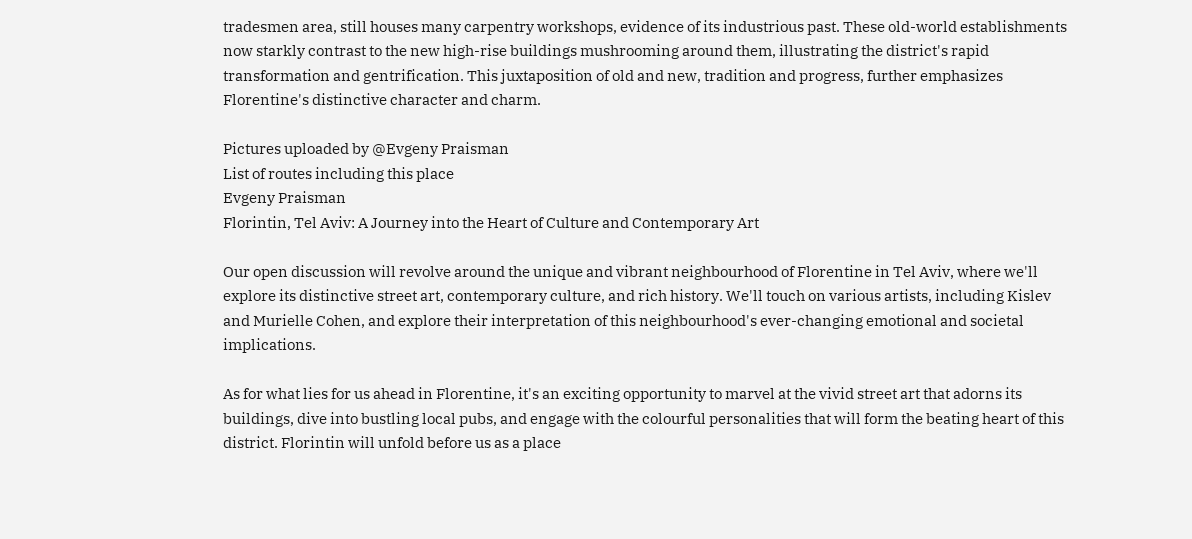tradesmen area, still houses many carpentry workshops, evidence of its industrious past. These old-world establishments now starkly contrast to the new high-rise buildings mushrooming around them, illustrating the district's rapid transformation and gentrification. This juxtaposition of old and new, tradition and progress, further emphasizes Florentine's distinctive character and charm.

Pictures uploaded by @Evgeny Praisman
List of routes including this place
Evgeny Praisman
Florintin, Tel Aviv: A Journey into the Heart of Culture and Contemporary Art

Our open discussion will revolve around the unique and vibrant neighbourhood of Florentine in Tel Aviv, where we'll explore its distinctive street art, contemporary culture, and rich history. We'll touch on various artists, including Kislev and Murielle Cohen, and explore their interpretation of this neighbourhood's ever-changing emotional and societal implications.

As for what lies for us ahead in Florentine, it's an exciting opportunity to marvel at the vivid street art that adorns its buildings, dive into bustling local pubs, and engage with the colourful personalities that will form the beating heart of this district. Florintin will unfold before us as a place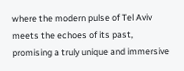where the modern pulse of Tel Aviv meets the echoes of its past, promising a truly unique and immersive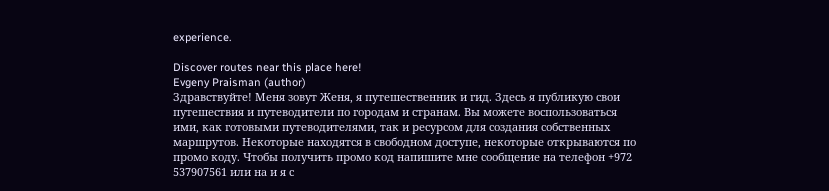experience.

Discover routes near this place here!
Evgeny Praisman (author)
Здравствуйте! Меня зовут Женя, я путешественник и гид. Здесь я публикую свои путешествия и путеводители по городам и странам. Вы можете воспользоваться ими, как готовыми путеводителями, так и ресурсом для создания собственных маршрутов. Некоторые находятся в свободном доступе, некоторые открываются по промо коду. Чтобы получить промо код напишите мне сообщение на телефон +972 537907561 или на и я с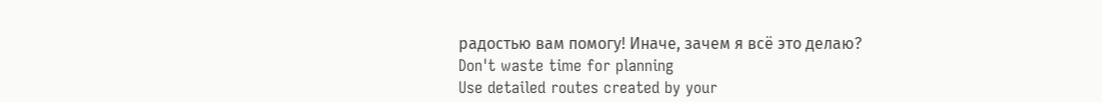радостью вам помогу! Иначе, зачем я всё это делаю?
Don't waste time for planning
Use detailed routes created by your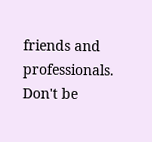friends and professionals.
Don't be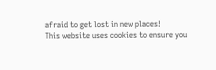afraid to get lost in new places!
This website uses cookies to ensure you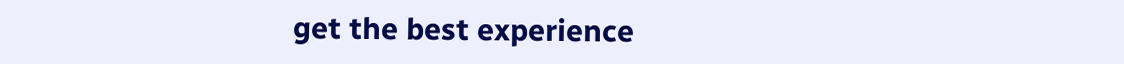get the best experience